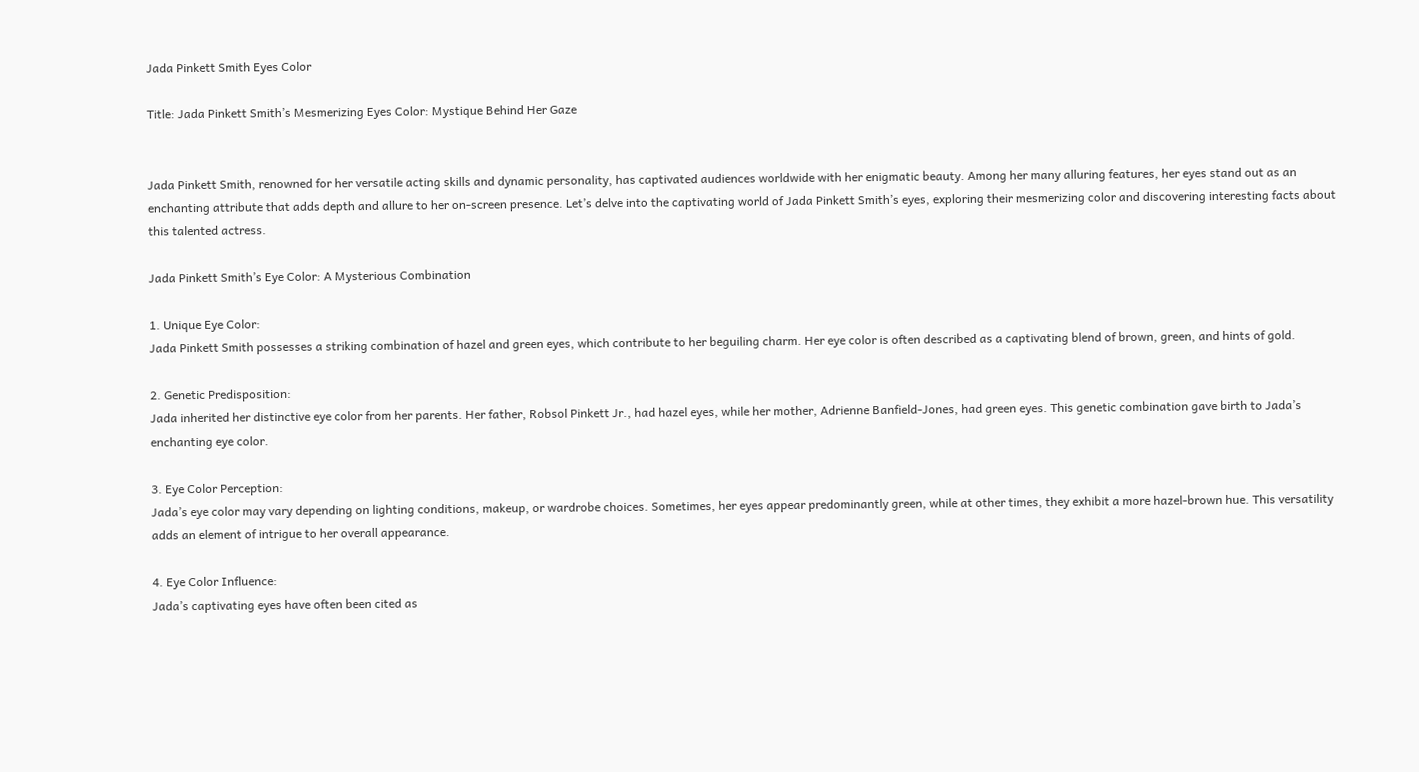Jada Pinkett Smith Eyes Color

Title: Jada Pinkett Smith’s Mesmerizing Eyes Color: Mystique Behind Her Gaze


Jada Pinkett Smith, renowned for her versatile acting skills and dynamic personality, has captivated audiences worldwide with her enigmatic beauty. Among her many alluring features, her eyes stand out as an enchanting attribute that adds depth and allure to her on-screen presence. Let’s delve into the captivating world of Jada Pinkett Smith’s eyes, exploring their mesmerizing color and discovering interesting facts about this talented actress.

Jada Pinkett Smith’s Eye Color: A Mysterious Combination

1. Unique Eye Color:
Jada Pinkett Smith possesses a striking combination of hazel and green eyes, which contribute to her beguiling charm. Her eye color is often described as a captivating blend of brown, green, and hints of gold.

2. Genetic Predisposition:
Jada inherited her distinctive eye color from her parents. Her father, Robsol Pinkett Jr., had hazel eyes, while her mother, Adrienne Banfield-Jones, had green eyes. This genetic combination gave birth to Jada’s enchanting eye color.

3. Eye Color Perception:
Jada’s eye color may vary depending on lighting conditions, makeup, or wardrobe choices. Sometimes, her eyes appear predominantly green, while at other times, they exhibit a more hazel-brown hue. This versatility adds an element of intrigue to her overall appearance.

4. Eye Color Influence:
Jada’s captivating eyes have often been cited as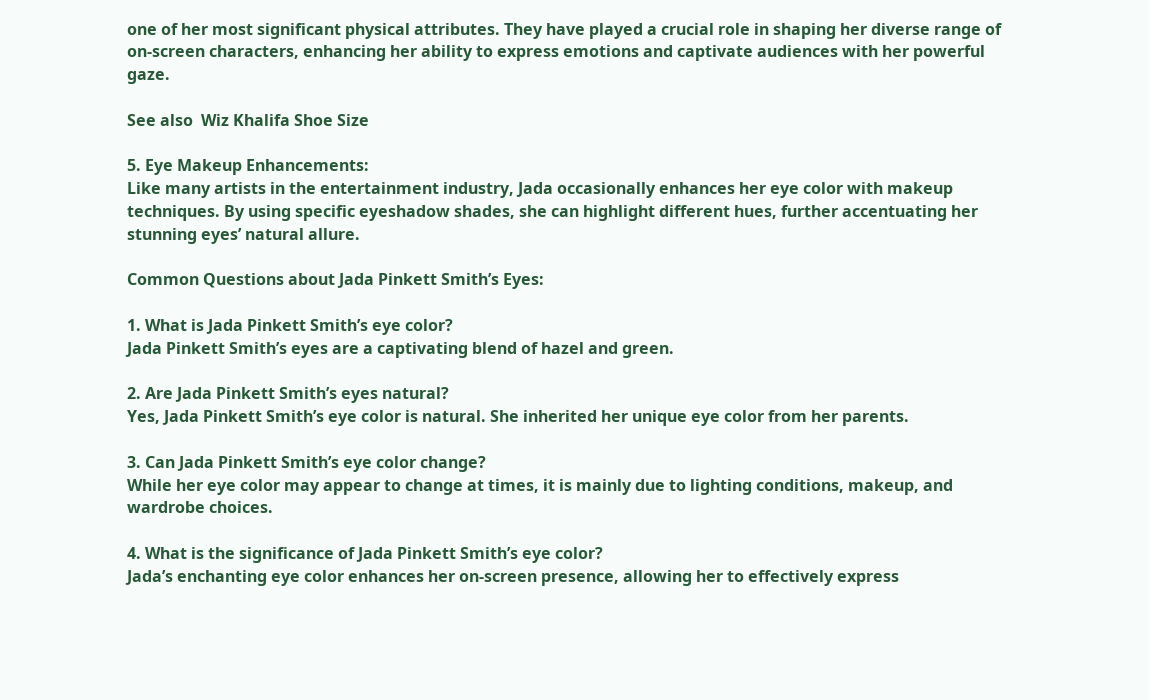one of her most significant physical attributes. They have played a crucial role in shaping her diverse range of on-screen characters, enhancing her ability to express emotions and captivate audiences with her powerful gaze.

See also  Wiz Khalifa Shoe Size

5. Eye Makeup Enhancements:
Like many artists in the entertainment industry, Jada occasionally enhances her eye color with makeup techniques. By using specific eyeshadow shades, she can highlight different hues, further accentuating her stunning eyes’ natural allure.

Common Questions about Jada Pinkett Smith’s Eyes:

1. What is Jada Pinkett Smith’s eye color?
Jada Pinkett Smith’s eyes are a captivating blend of hazel and green.

2. Are Jada Pinkett Smith’s eyes natural?
Yes, Jada Pinkett Smith’s eye color is natural. She inherited her unique eye color from her parents.

3. Can Jada Pinkett Smith’s eye color change?
While her eye color may appear to change at times, it is mainly due to lighting conditions, makeup, and wardrobe choices.

4. What is the significance of Jada Pinkett Smith’s eye color?
Jada’s enchanting eye color enhances her on-screen presence, allowing her to effectively express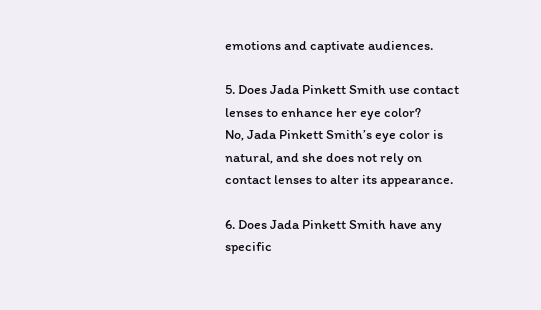emotions and captivate audiences.

5. Does Jada Pinkett Smith use contact lenses to enhance her eye color?
No, Jada Pinkett Smith’s eye color is natural, and she does not rely on contact lenses to alter its appearance.

6. Does Jada Pinkett Smith have any specific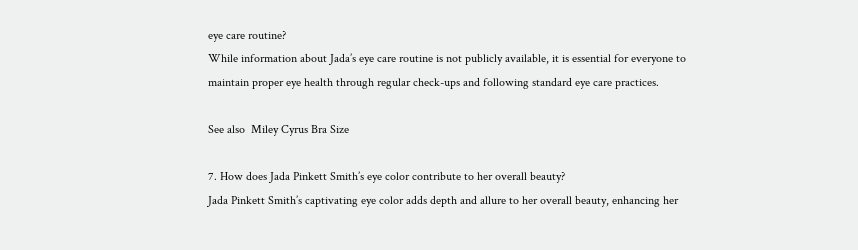eye care routine?
While information about Jada’s eye care routine is not publicly available, it is essential for everyone to maintain proper eye health through regular check-ups and following standard eye care practices.

See also  Miley Cyrus Bra Size

7. How does Jada Pinkett Smith’s eye color contribute to her overall beauty?
Jada Pinkett Smith’s captivating eye color adds depth and allure to her overall beauty, enhancing her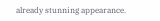already stunning appearance.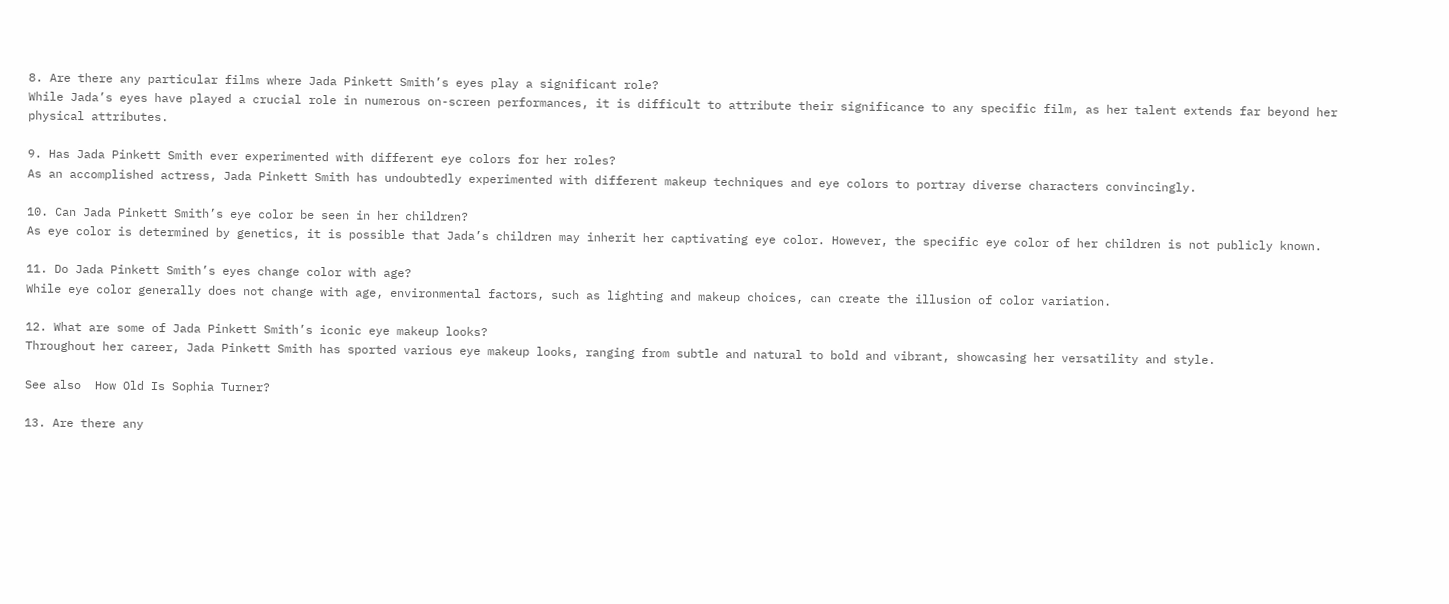8. Are there any particular films where Jada Pinkett Smith’s eyes play a significant role?
While Jada’s eyes have played a crucial role in numerous on-screen performances, it is difficult to attribute their significance to any specific film, as her talent extends far beyond her physical attributes.

9. Has Jada Pinkett Smith ever experimented with different eye colors for her roles?
As an accomplished actress, Jada Pinkett Smith has undoubtedly experimented with different makeup techniques and eye colors to portray diverse characters convincingly.

10. Can Jada Pinkett Smith’s eye color be seen in her children?
As eye color is determined by genetics, it is possible that Jada’s children may inherit her captivating eye color. However, the specific eye color of her children is not publicly known.

11. Do Jada Pinkett Smith’s eyes change color with age?
While eye color generally does not change with age, environmental factors, such as lighting and makeup choices, can create the illusion of color variation.

12. What are some of Jada Pinkett Smith’s iconic eye makeup looks?
Throughout her career, Jada Pinkett Smith has sported various eye makeup looks, ranging from subtle and natural to bold and vibrant, showcasing her versatility and style.

See also  How Old Is Sophia Turner?

13. Are there any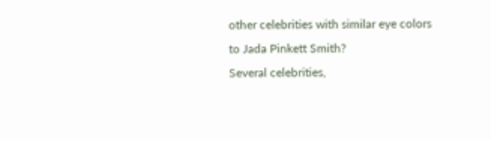other celebrities with similar eye colors to Jada Pinkett Smith?
Several celebrities,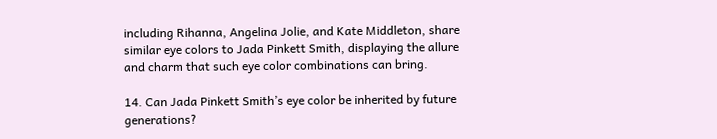including Rihanna, Angelina Jolie, and Kate Middleton, share similar eye colors to Jada Pinkett Smith, displaying the allure and charm that such eye color combinations can bring.

14. Can Jada Pinkett Smith’s eye color be inherited by future generations?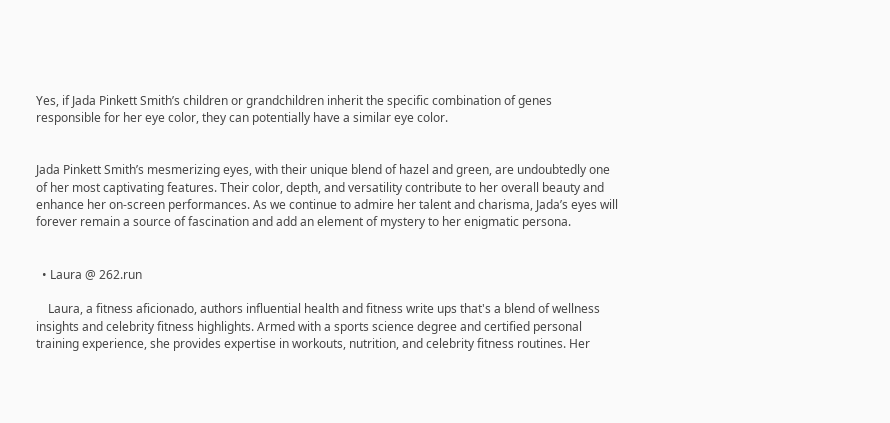Yes, if Jada Pinkett Smith’s children or grandchildren inherit the specific combination of genes responsible for her eye color, they can potentially have a similar eye color.


Jada Pinkett Smith’s mesmerizing eyes, with their unique blend of hazel and green, are undoubtedly one of her most captivating features. Their color, depth, and versatility contribute to her overall beauty and enhance her on-screen performances. As we continue to admire her talent and charisma, Jada’s eyes will forever remain a source of fascination and add an element of mystery to her enigmatic persona.


  • Laura @ 262.run

    Laura, a fitness aficionado, authors influential health and fitness write ups that's a blend of wellness insights and celebrity fitness highlights. Armed with a sports science degree and certified personal training experience, she provides expertise in workouts, nutrition, and celebrity fitness routines. Her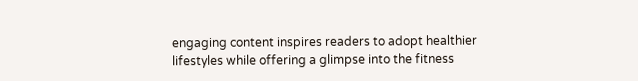engaging content inspires readers to adopt healthier lifestyles while offering a glimpse into the fitness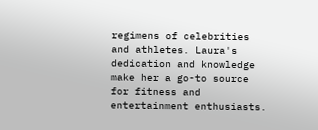regimens of celebrities and athletes. Laura's dedication and knowledge make her a go-to source for fitness and entertainment enthusiasts.